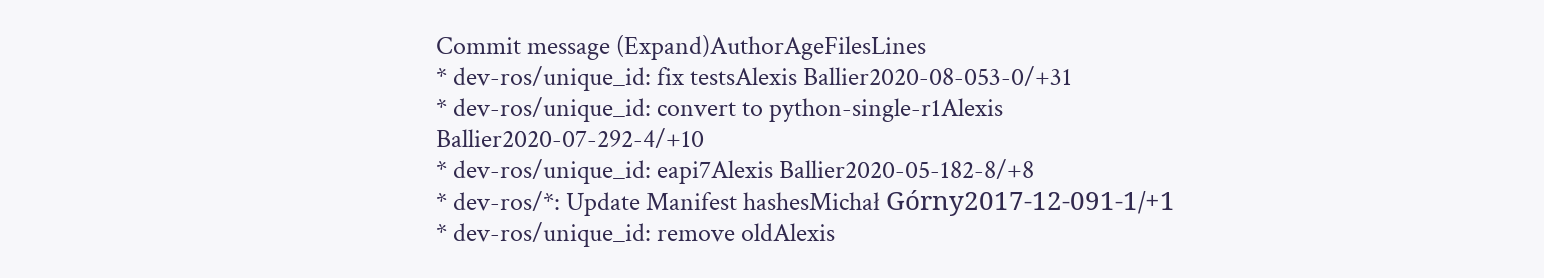Commit message (Expand)AuthorAgeFilesLines
* dev-ros/unique_id: fix testsAlexis Ballier2020-08-053-0/+31
* dev-ros/unique_id: convert to python-single-r1Alexis Ballier2020-07-292-4/+10
* dev-ros/unique_id: eapi7Alexis Ballier2020-05-182-8/+8
* dev-ros/*: Update Manifest hashesMichał Górny2017-12-091-1/+1
* dev-ros/unique_id: remove oldAlexis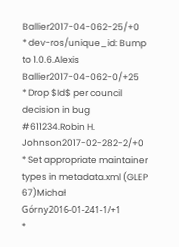Ballier2017-04-062-25/+0
* dev-ros/unique_id: Bump to 1.0.6.Alexis Ballier2017-04-062-0/+25
* Drop $Id$ per council decision in bug #611234.Robin H. Johnson2017-02-282-2/+0
* Set appropriate maintainer types in metadata.xml (GLEP 67)Michał Górny2016-01-241-1/+1
*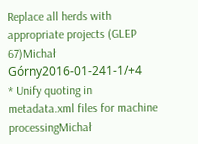Replace all herds with appropriate projects (GLEP 67)Michał Górny2016-01-241-1/+4
* Unify quoting in metadata.xml files for machine processingMichał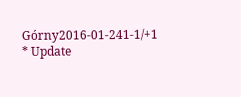Górny2016-01-241-1/+1
* Update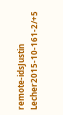remote-idsJustin Lecher2015-10-161-2/+5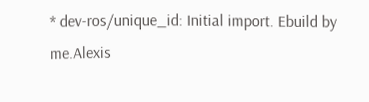* dev-ros/unique_id: Initial import. Ebuild by me.Alexis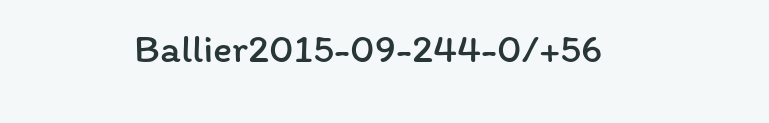Ballier2015-09-244-0/+56